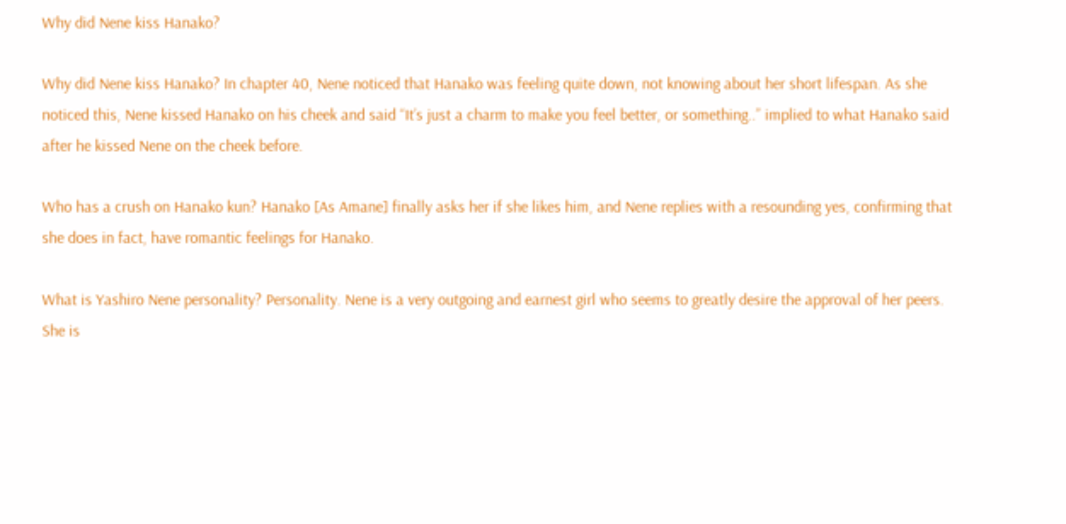Why did Nene kiss Hanako?

Why did Nene kiss Hanako? In chapter 40, Nene noticed that Hanako was feeling quite down, not knowing about her short lifespan. As she noticed this, Nene kissed Hanako on his cheek and said “It’s just a charm to make you feel better, or something..” implied to what Hanako said after he kissed Nene on the cheek before.

Who has a crush on Hanako kun? Hanako [As Amane] finally asks her if she likes him, and Nene replies with a resounding yes, confirming that she does in fact, have romantic feelings for Hanako.

What is Yashiro Nene personality? Personality. Nene is a very outgoing and earnest girl who seems to greatly desire the approval of her peers. She is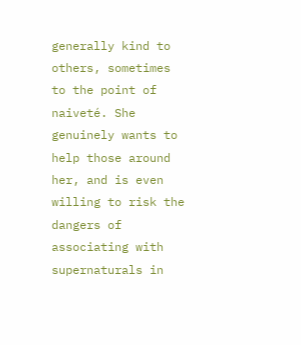generally kind to others, sometimes to the point of naiveté. She genuinely wants to help those around her, and is even willing to risk the dangers of associating with supernaturals in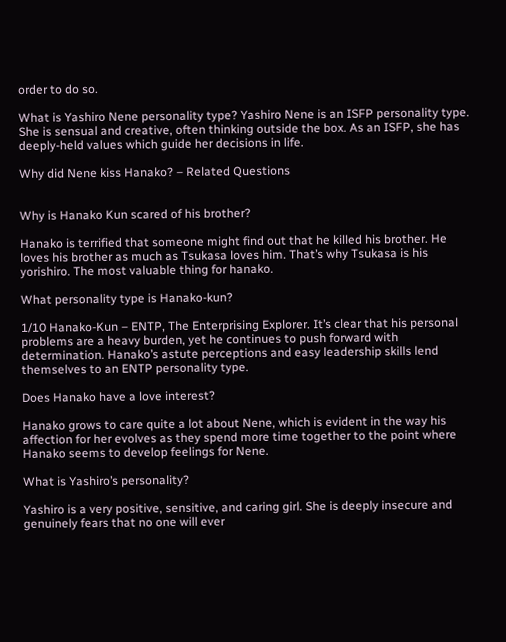order to do so.

What is Yashiro Nene personality type? Yashiro Nene is an ISFP personality type. She is sensual and creative, often thinking outside the box. As an ISFP, she has deeply-held values which guide her decisions in life.

Why did Nene kiss Hanako? – Related Questions


Why is Hanako Kun scared of his brother?

Hanako is terrified that someone might find out that he killed his brother. He loves his brother as much as Tsukasa loves him. That’s why Tsukasa is his yorishiro. The most valuable thing for hanako.

What personality type is Hanako-kun?

1/10 Hanako-Kun – ENTP, The Enterprising Explorer. It’s clear that his personal problems are a heavy burden, yet he continues to push forward with determination. Hanako’s astute perceptions and easy leadership skills lend themselves to an ENTP personality type.

Does Hanako have a love interest?

Hanako grows to care quite a lot about Nene, which is evident in the way his affection for her evolves as they spend more time together to the point where Hanako seems to develop feelings for Nene.

What is Yashiro’s personality?

Yashiro is a very positive, sensitive, and caring girl. She is deeply insecure and genuinely fears that no one will ever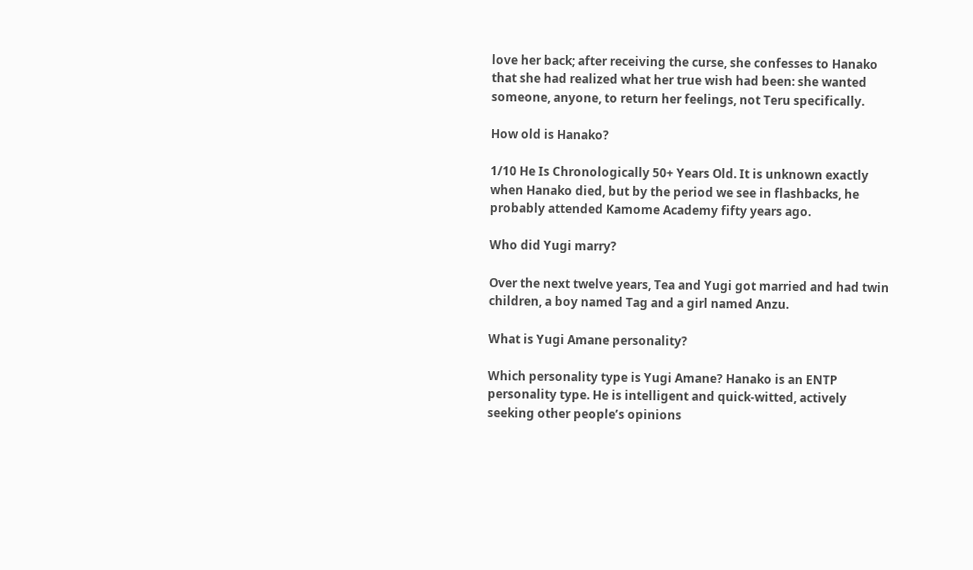love her back; after receiving the curse, she confesses to Hanako that she had realized what her true wish had been: she wanted someone, anyone, to return her feelings, not Teru specifically.

How old is Hanako?

1/10 He Is Chronologically 50+ Years Old. It is unknown exactly when Hanako died, but by the period we see in flashbacks, he probably attended Kamome Academy fifty years ago.

Who did Yugi marry?

Over the next twelve years, Tea and Yugi got married and had twin children, a boy named Tag and a girl named Anzu.

What is Yugi Amane personality?

Which personality type is Yugi Amane? Hanako is an ENTP personality type. He is intelligent and quick-witted, actively seeking other people’s opinions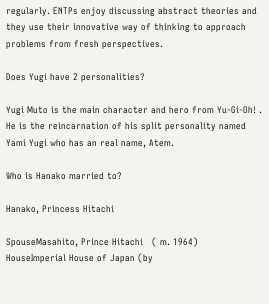regularly. ENTPs enjoy discussing abstract theories and they use their innovative way of thinking to approach problems from fresh perspectives.

Does Yugi have 2 personalities?

Yugi Muto is the main character and hero from Yu-Gi-Oh! . He is the reincarnation of his split personality named Yami Yugi who has an real name, Atem.

Who is Hanako married to?

Hanako, Princess Hitachi

SpouseMasahito, Prince Hitachi   ( m. 1964)
HouseImperial House of Japan (by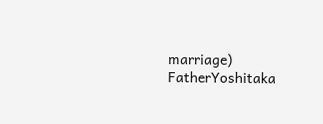marriage)
FatherYoshitaka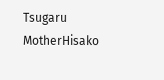Tsugaru
MotherHisako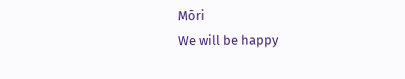Mōri
We will be happy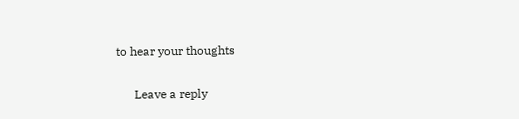to hear your thoughts

      Leave a reply